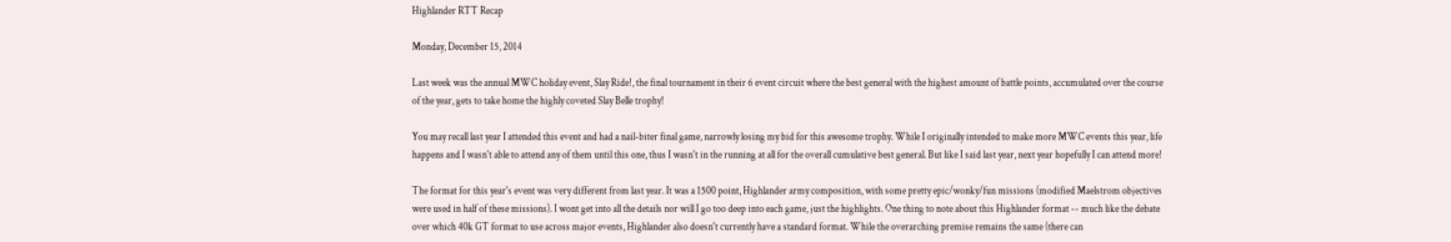Highlander RTT Recap

Monday, December 15, 2014

Last week was the annual MWC holiday event, Slay Ride!, the final tournament in their 6 event circuit where the best general with the highest amount of battle points, accumulated over the course of the year, gets to take home the highly coveted Slay Belle trophy!

You may recall last year I attended this event and had a nail-biter final game, narrowly losing my bid for this awesome trophy. While I originally intended to make more MWC events this year, life happens and I wasn't able to attend any of them until this one, thus I wasn't in the running at all for the overall cumulative best general. But like I said last year, next year hopefully I can attend more!

The format for this year's event was very different from last year. It was a 1500 point, Highlander army composition, with some pretty epic/wonky/fun missions (modified Maelstrom objectives were used in half of these missions). I wont get into all the details nor will I go too deep into each game, just the highlights. One thing to note about this Highlander format -- much like the debate over which 40k GT format to use across major events, Highlander also doesn't currently have a standard format. While the overarching premise remains the same (there can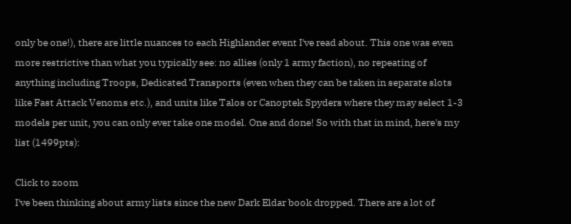only be one!), there are little nuances to each Highlander event I've read about. This one was even more restrictive than what you typically see: no allies (only 1 army faction), no repeating of anything including Troops, Dedicated Transports (even when they can be taken in separate slots like Fast Attack Venoms etc.), and units like Talos or Canoptek Spyders where they may select 1-3 models per unit, you can only ever take one model. One and done! So with that in mind, here's my list (1499pts):

Click to zoom
I've been thinking about army lists since the new Dark Eldar book dropped. There are a lot of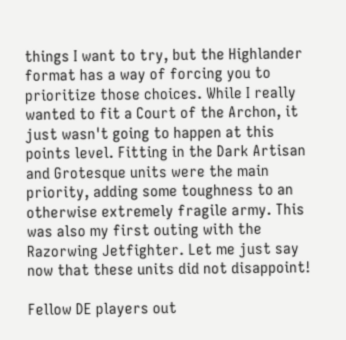things I want to try, but the Highlander format has a way of forcing you to prioritize those choices. While I really wanted to fit a Court of the Archon, it just wasn't going to happen at this points level. Fitting in the Dark Artisan and Grotesque units were the main priority, adding some toughness to an otherwise extremely fragile army. This was also my first outing with the Razorwing Jetfighter. Let me just say now that these units did not disappoint!

Fellow DE players out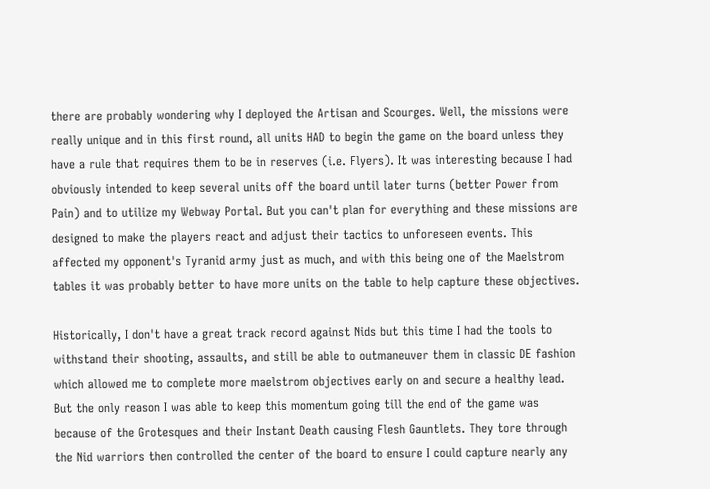there are probably wondering why I deployed the Artisan and Scourges. Well, the missions were really unique and in this first round, all units HAD to begin the game on the board unless they have a rule that requires them to be in reserves (i.e. Flyers). It was interesting because I had obviously intended to keep several units off the board until later turns (better Power from Pain) and to utilize my Webway Portal. But you can't plan for everything and these missions are designed to make the players react and adjust their tactics to unforeseen events. This affected my opponent's Tyranid army just as much, and with this being one of the Maelstrom tables it was probably better to have more units on the table to help capture these objectives.

Historically, I don't have a great track record against Nids but this time I had the tools to withstand their shooting, assaults, and still be able to outmaneuver them in classic DE fashion which allowed me to complete more maelstrom objectives early on and secure a healthy lead. But the only reason I was able to keep this momentum going till the end of the game was because of the Grotesques and their Instant Death causing Flesh Gauntlets. They tore through the Nid warriors then controlled the center of the board to ensure I could capture nearly any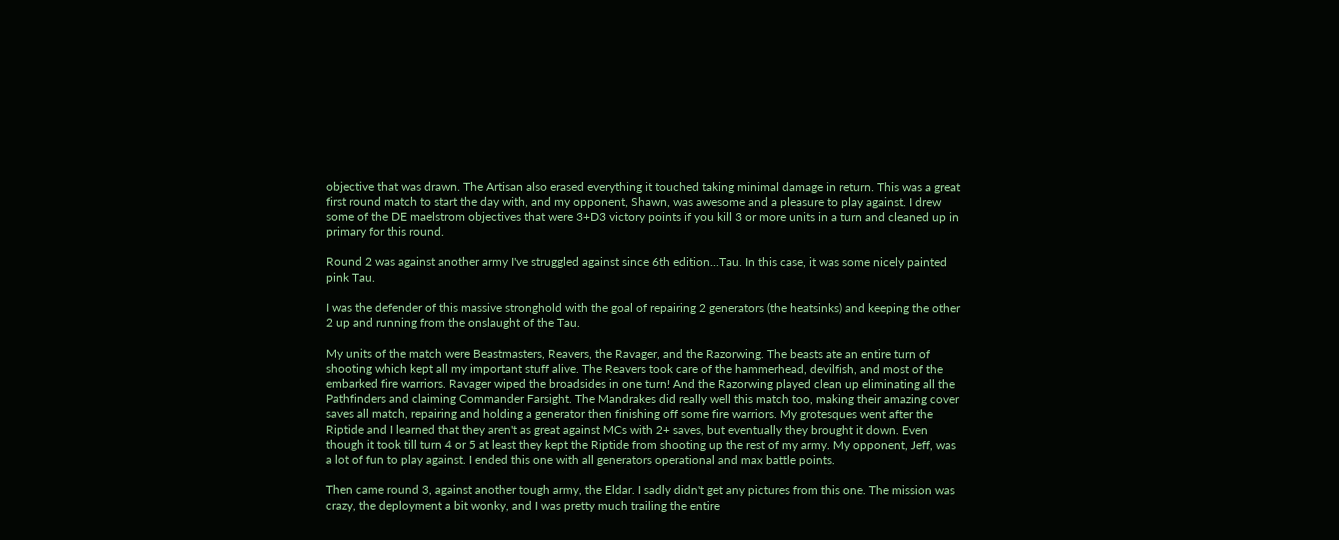objective that was drawn. The Artisan also erased everything it touched taking minimal damage in return. This was a great first round match to start the day with, and my opponent, Shawn, was awesome and a pleasure to play against. I drew some of the DE maelstrom objectives that were 3+D3 victory points if you kill 3 or more units in a turn and cleaned up in primary for this round.

Round 2 was against another army I've struggled against since 6th edition...Tau. In this case, it was some nicely painted pink Tau.

I was the defender of this massive stronghold with the goal of repairing 2 generators (the heatsinks) and keeping the other 2 up and running from the onslaught of the Tau.

My units of the match were Beastmasters, Reavers, the Ravager, and the Razorwing. The beasts ate an entire turn of shooting which kept all my important stuff alive. The Reavers took care of the hammerhead, devilfish, and most of the embarked fire warriors. Ravager wiped the broadsides in one turn! And the Razorwing played clean up eliminating all the Pathfinders and claiming Commander Farsight. The Mandrakes did really well this match too, making their amazing cover saves all match, repairing and holding a generator then finishing off some fire warriors. My grotesques went after the Riptide and I learned that they aren't as great against MCs with 2+ saves, but eventually they brought it down. Even though it took till turn 4 or 5 at least they kept the Riptide from shooting up the rest of my army. My opponent, Jeff, was a lot of fun to play against. I ended this one with all generators operational and max battle points.

Then came round 3, against another tough army, the Eldar. I sadly didn't get any pictures from this one. The mission was crazy, the deployment a bit wonky, and I was pretty much trailing the entire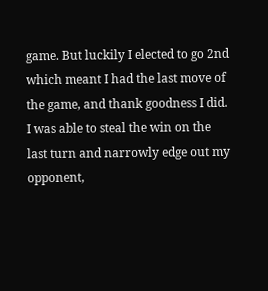game. But luckily I elected to go 2nd which meant I had the last move of the game, and thank goodness I did. I was able to steal the win on the last turn and narrowly edge out my opponent,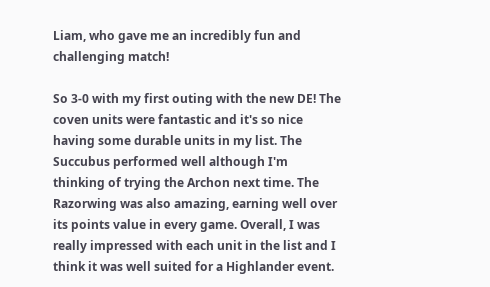Liam, who gave me an incredibly fun and challenging match!

So 3-0 with my first outing with the new DE! The coven units were fantastic and it's so nice having some durable units in my list. The Succubus performed well although I'm thinking of trying the Archon next time. The Razorwing was also amazing, earning well over its points value in every game. Overall, I was really impressed with each unit in the list and I think it was well suited for a Highlander event.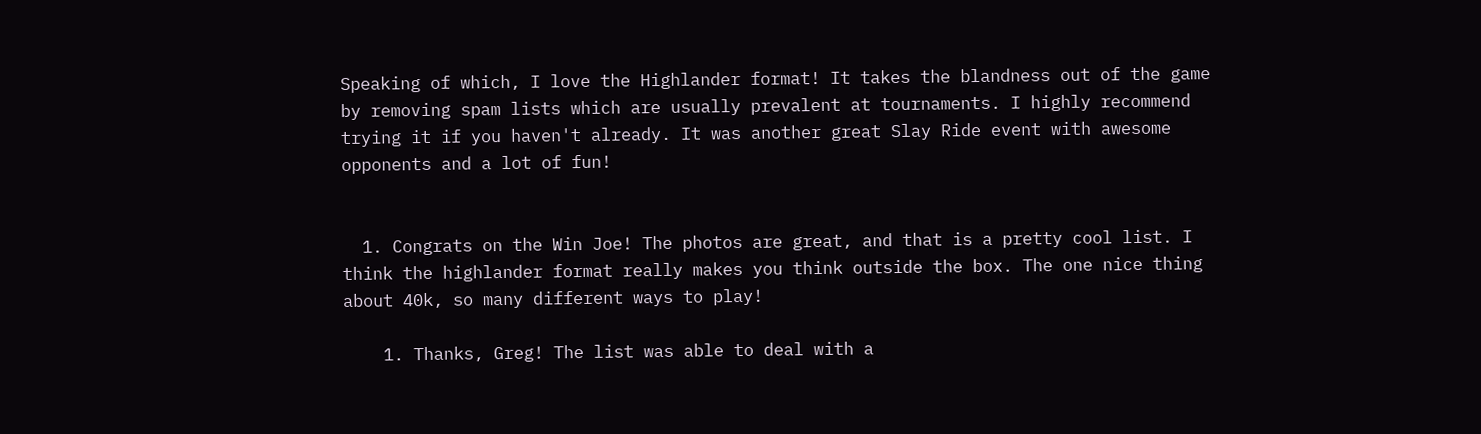Speaking of which, I love the Highlander format! It takes the blandness out of the game by removing spam lists which are usually prevalent at tournaments. I highly recommend trying it if you haven't already. It was another great Slay Ride event with awesome opponents and a lot of fun!


  1. Congrats on the Win Joe! The photos are great, and that is a pretty cool list. I think the highlander format really makes you think outside the box. The one nice thing about 40k, so many different ways to play!

    1. Thanks, Greg! The list was able to deal with a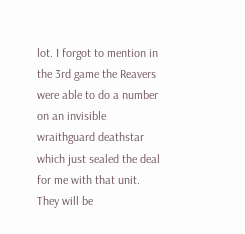lot. I forgot to mention in the 3rd game the Reavers were able to do a number on an invisible wraithguard deathstar which just sealed the deal for me with that unit. They will be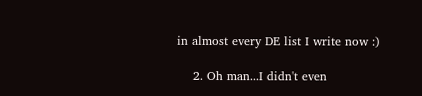in almost every DE list I write now :)

    2. Oh man...I didn't even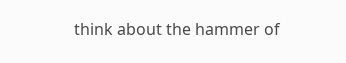think about the hammer of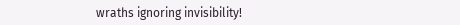wraths ignoring invisibility!